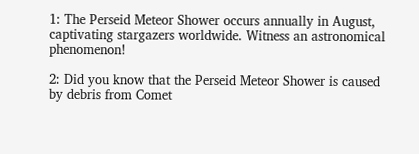1: The Perseid Meteor Shower occurs annually in August, captivating stargazers worldwide. Witness an astronomical phenomenon!

2: Did you know that the Perseid Meteor Shower is caused by debris from Comet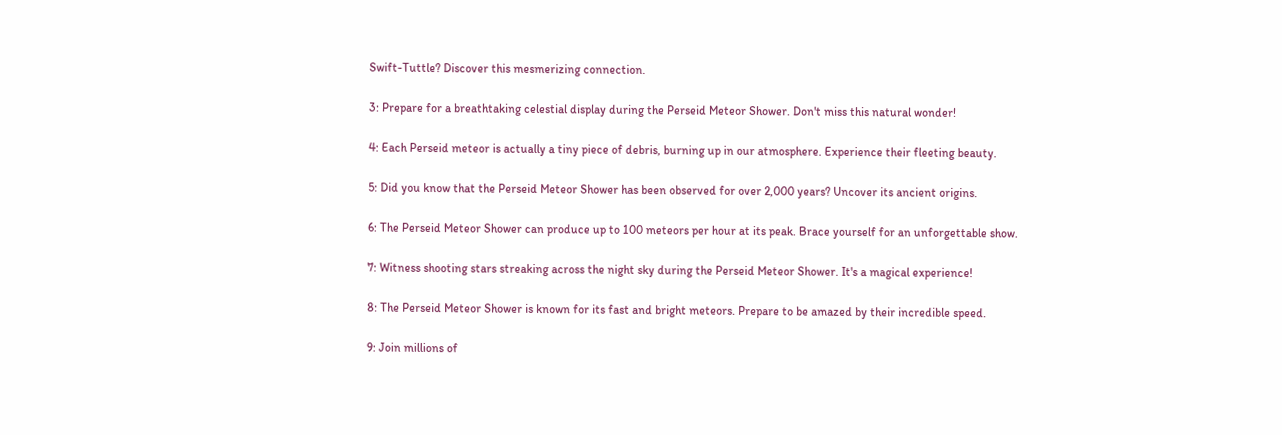Swift-Tuttle? Discover this mesmerizing connection.

3: Prepare for a breathtaking celestial display during the Perseid Meteor Shower. Don't miss this natural wonder!

4: Each Perseid meteor is actually a tiny piece of debris, burning up in our atmosphere. Experience their fleeting beauty.

5: Did you know that the Perseid Meteor Shower has been observed for over 2,000 years? Uncover its ancient origins.

6: The Perseid Meteor Shower can produce up to 100 meteors per hour at its peak. Brace yourself for an unforgettable show.

7: Witness shooting stars streaking across the night sky during the Perseid Meteor Shower. It's a magical experience!

8: The Perseid Meteor Shower is known for its fast and bright meteors. Prepare to be amazed by their incredible speed.

9: Join millions of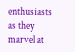enthusiasts as they marvel at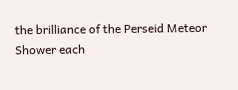the brilliance of the Perseid Meteor Shower each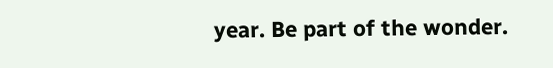year. Be part of the wonder.